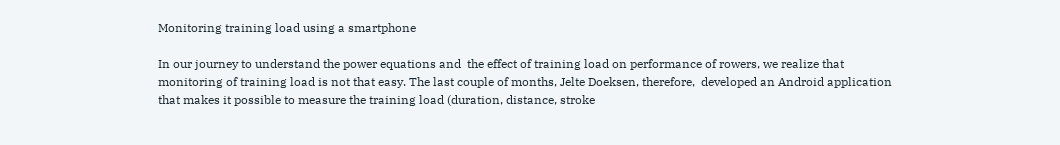Monitoring training load using a smartphone

In our journey to understand the power equations and  the effect of training load on performance of rowers, we realize that monitoring of training load is not that easy. The last couple of months, Jelte Doeksen, therefore,  developed an Android application  that makes it possible to measure the training load (duration, distance, stroke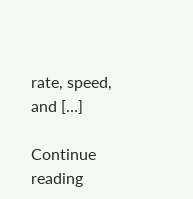rate, speed, and […]

Continue reading